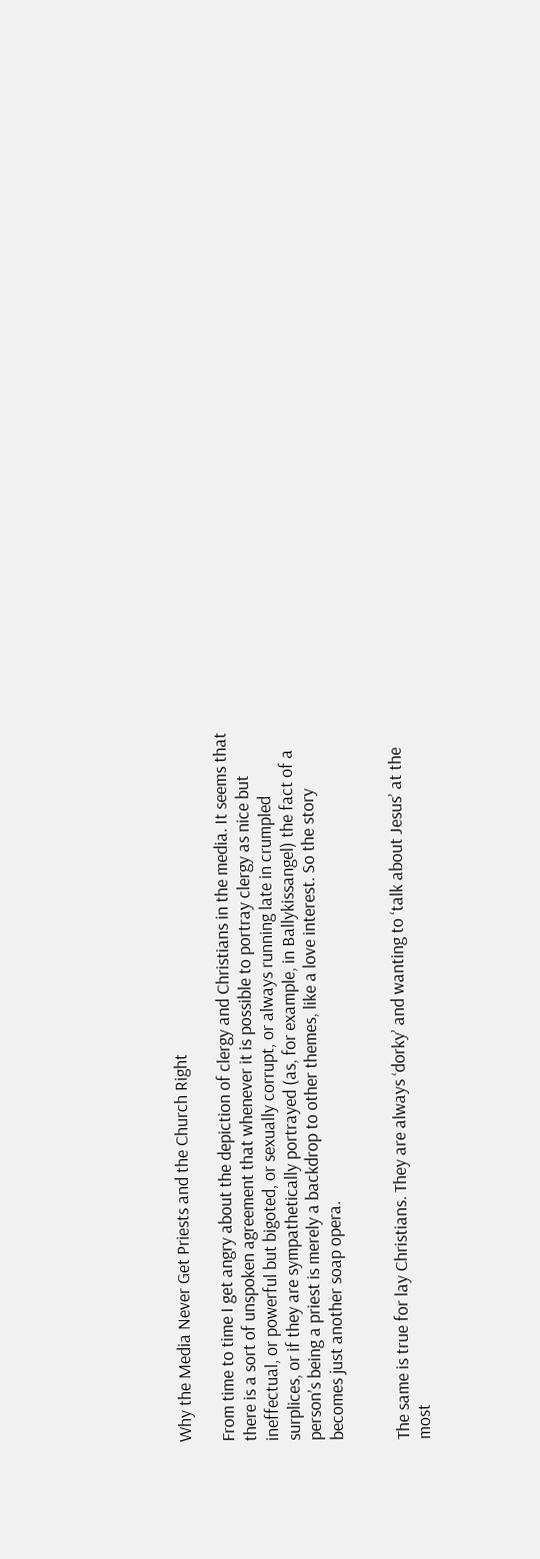Why the Media Never Get Priests and the Church Right

From time to time I get angry about the depiction of clergy and Christians in the media. It seems that there is a sort of unspoken agreement that whenever it is possible to portray clergy as nice but ineffectual, or powerful but bigoted, or sexually corrupt, or always running late in crumpled surplices, or if they are sympathetically portrayed (as, for example, in Ballykissangel) the fact of a person’s being a priest is merely a backdrop to other themes, like a love interest. So the story becomes just another soap opera.


The same is true for lay Christians. They are always ‘dorky’ and wanting to ‘talk about Jesus’ at the most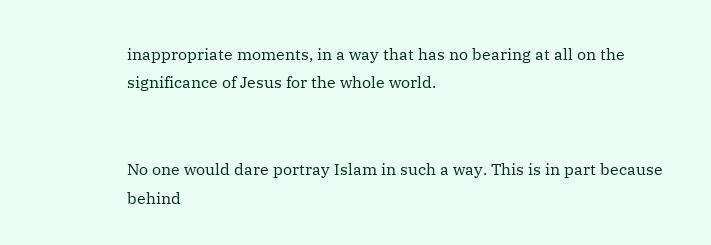inappropriate moments, in a way that has no bearing at all on the significance of Jesus for the whole world.


No one would dare portray Islam in such a way. This is in part because behind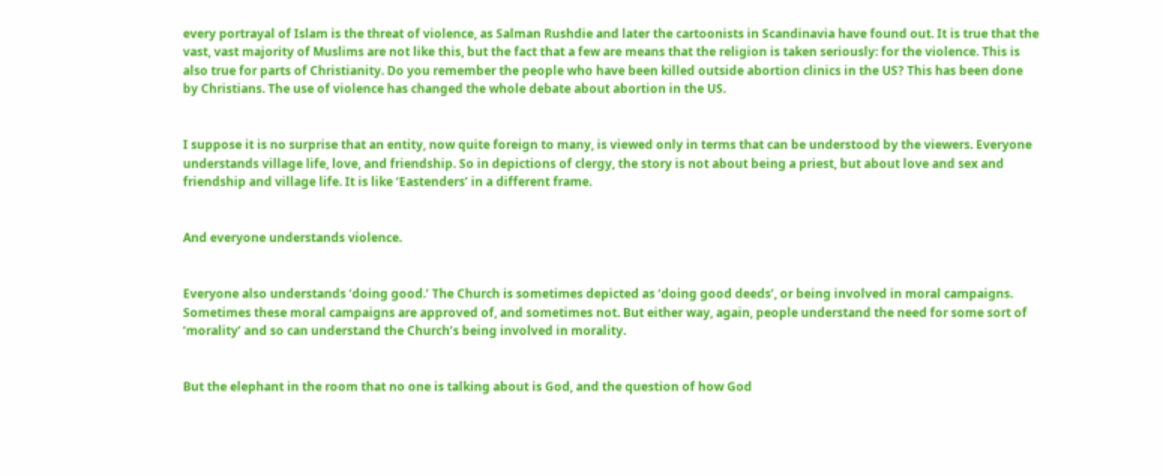every portrayal of Islam is the threat of violence, as Salman Rushdie and later the cartoonists in Scandinavia have found out. It is true that the vast, vast majority of Muslims are not like this, but the fact that a few are means that the religion is taken seriously: for the violence. This is also true for parts of Christianity. Do you remember the people who have been killed outside abortion clinics in the US? This has been done by Christians. The use of violence has changed the whole debate about abortion in the US.


I suppose it is no surprise that an entity, now quite foreign to many, is viewed only in terms that can be understood by the viewers. Everyone understands village life, love, and friendship. So in depictions of clergy, the story is not about being a priest, but about love and sex and friendship and village life. It is like ‘Eastenders’ in a different frame.


And everyone understands violence.


Everyone also understands ‘doing good.’ The Church is sometimes depicted as ‘doing good deeds’, or being involved in moral campaigns. Sometimes these moral campaigns are approved of, and sometimes not. But either way, again, people understand the need for some sort of ‘morality’ and so can understand the Church’s being involved in morality.


But the elephant in the room that no one is talking about is God, and the question of how God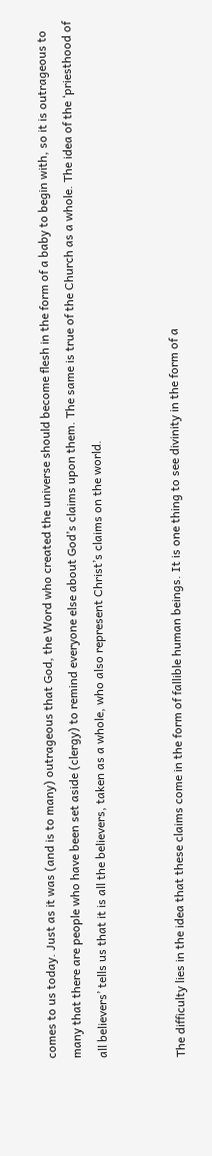comes to us today. Just as it was (and is to many) outrageous that God, the Word who created the universe should become flesh in the form of a baby to begin with, so it is outrageous to many that there are people who have been set aside (clergy) to remind everyone else about God’s claims upon them. The same is true of the Church as a whole. The idea of the ‘priesthood of all believers’ tells us that it is all the believers, taken as a whole, who also represent Christ’s claims on the world.


The difficulty lies in the idea that these claims come in the form of fallible human beings. It is one thing to see divinity in the form of a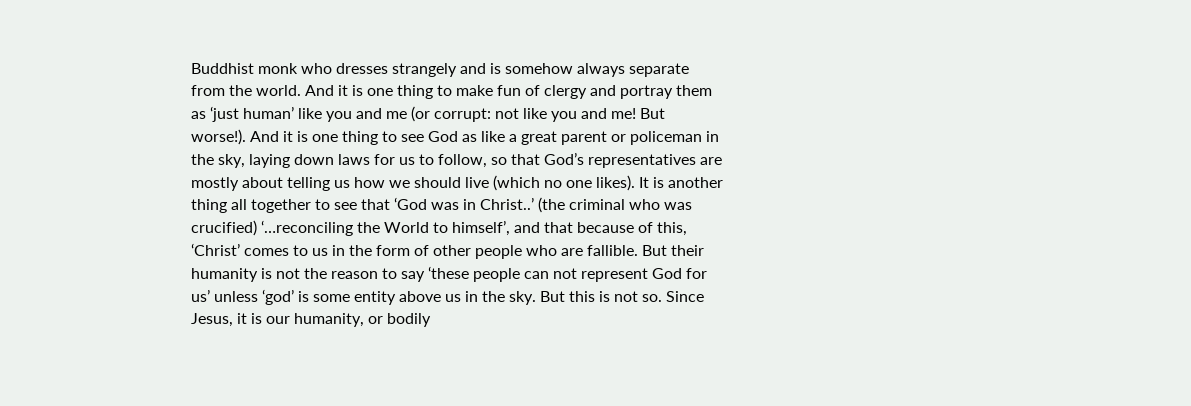Buddhist monk who dresses strangely and is somehow always separate from the world. And it is one thing to make fun of clergy and portray them as ‘just human’ like you and me (or corrupt: not like you and me! But worse!). And it is one thing to see God as like a great parent or policeman in the sky, laying down laws for us to follow, so that God’s representatives are mostly about telling us how we should live (which no one likes). It is another thing all together to see that ‘God was in Christ..’ (the criminal who was crucified) ‘…reconciling the World to himself’, and that because of this, ‘Christ’ comes to us in the form of other people who are fallible. But their humanity is not the reason to say ‘these people can not represent God for us’ unless ‘god’ is some entity above us in the sky. But this is not so. Since Jesus, it is our humanity, or bodily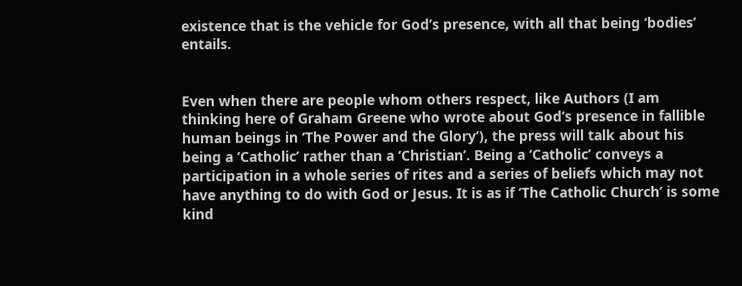existence that is the vehicle for God’s presence, with all that being ‘bodies’ entails.


Even when there are people whom others respect, like Authors (I am thinking here of Graham Greene who wrote about God’s presence in fallible human beings in ‘The Power and the Glory’), the press will talk about his being a ‘Catholic’ rather than a ‘Christian’. Being a ‘Catholic’ conveys a participation in a whole series of rites and a series of beliefs which may not have anything to do with God or Jesus. It is as if ‘The Catholic Church’ is some kind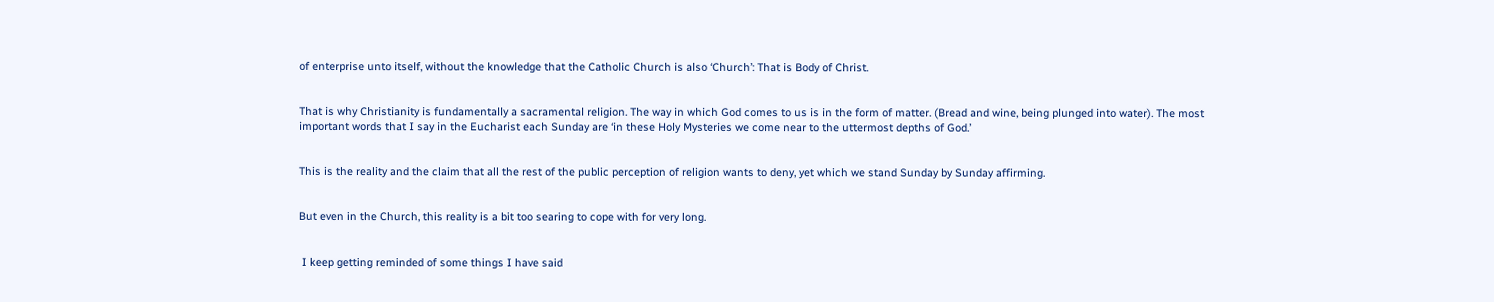of enterprise unto itself, without the knowledge that the Catholic Church is also ‘Church’: That is Body of Christ.


That is why Christianity is fundamentally a sacramental religion. The way in which God comes to us is in the form of matter. (Bread and wine, being plunged into water). The most important words that I say in the Eucharist each Sunday are ‘in these Holy Mysteries we come near to the uttermost depths of God.’


This is the reality and the claim that all the rest of the public perception of religion wants to deny, yet which we stand Sunday by Sunday affirming.


But even in the Church, this reality is a bit too searing to cope with for very long.


 I keep getting reminded of some things I have said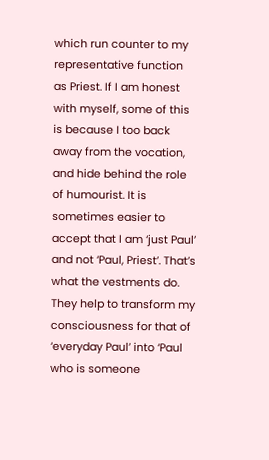which run counter to my representative function as Priest. If I am honest with myself, some of this is because I too back away from the vocation, and hide behind the role of humourist. It is sometimes easier to accept that I am ‘just Paul’ and not ‘Paul, Priest’. That’s what the vestments do. They help to transform my consciousness for that of ‘everyday Paul’ into ‘Paul who is someone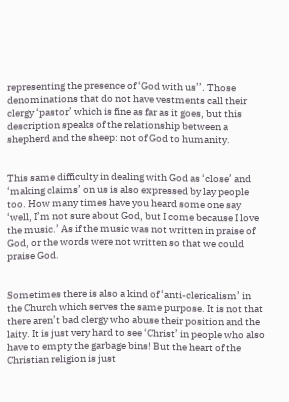representing the presence of ‘God with us’’. Those denominations that do not have vestments call their clergy ‘pastor’ which is fine as far as it goes, but this description speaks of the relationship between a shepherd and the sheep: not of God to humanity.


This same difficulty in dealing with God as ‘close’ and ‘making claims’ on us is also expressed by lay people too. How many times have you heard some one say ‘well, I’m not sure about God, but I come because I love the music.’ As if the music was not written in praise of God, or the words were not written so that we could praise God.


Sometimes there is also a kind of ‘anti-clericalism’ in the Church which serves the same purpose. It is not that there aren’t bad clergy who abuse their position and the laity. It is just very hard to see ‘Christ’ in people who also have to empty the garbage bins! But the heart of the Christian religion is just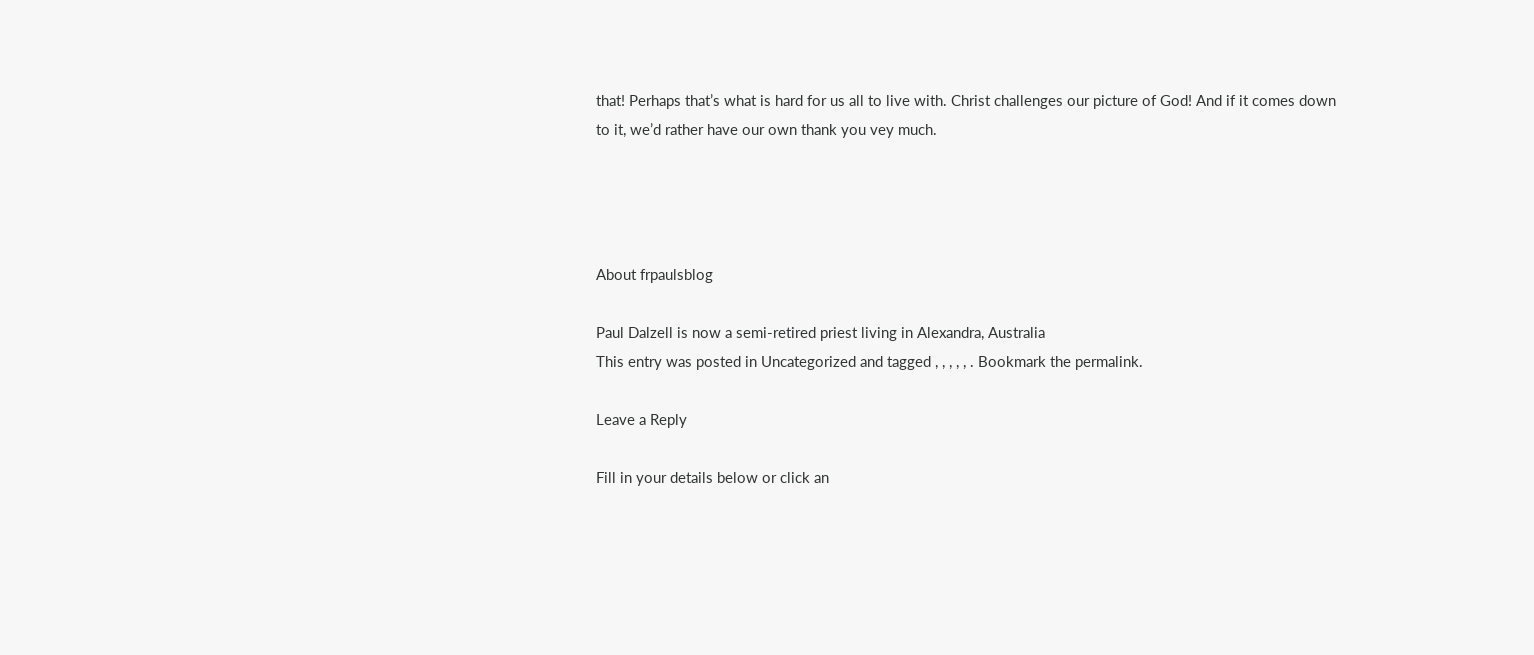that! Perhaps that’s what is hard for us all to live with. Christ challenges our picture of God! And if it comes down to it, we’d rather have our own thank you vey much.




About frpaulsblog

Paul Dalzell is now a semi-retired priest living in Alexandra, Australia
This entry was posted in Uncategorized and tagged , , , , , . Bookmark the permalink.

Leave a Reply

Fill in your details below or click an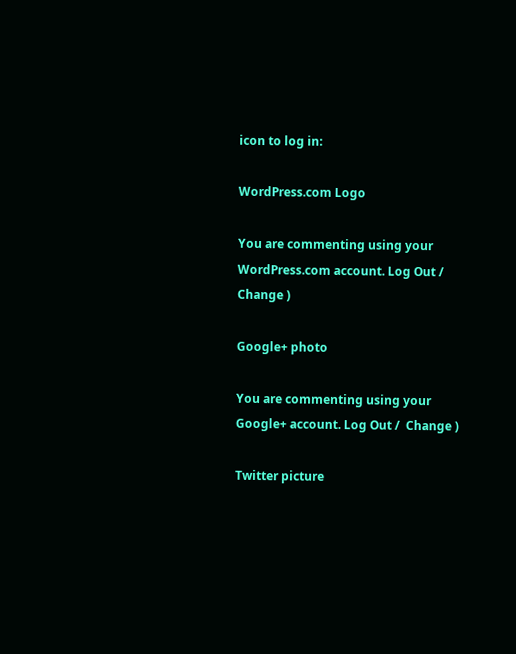icon to log in:

WordPress.com Logo

You are commenting using your WordPress.com account. Log Out /  Change )

Google+ photo

You are commenting using your Google+ account. Log Out /  Change )

Twitter picture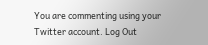You are commenting using your Twitter account. Log Out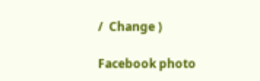/  Change )

Facebook photo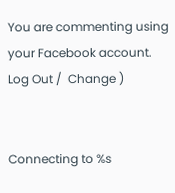You are commenting using your Facebook account. Log Out /  Change )


Connecting to %s